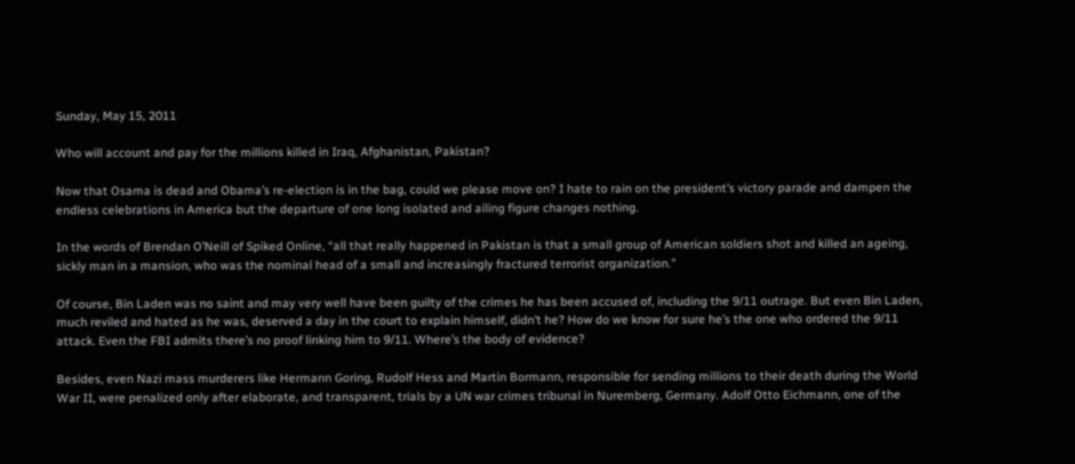Sunday, May 15, 2011

Who will account and pay for the millions killed in Iraq, Afghanistan, Pakistan?

Now that Osama is dead and Obama’s re-election is in the bag, could we please move on? I hate to rain on the president’s victory parade and dampen the endless celebrations in America but the departure of one long isolated and ailing figure changes nothing.

In the words of Brendan O’Neill of Spiked Online, “all that really happened in Pakistan is that a small group of American soldiers shot and killed an ageing, sickly man in a mansion, who was the nominal head of a small and increasingly fractured terrorist organization.”

Of course, Bin Laden was no saint and may very well have been guilty of the crimes he has been accused of, including the 9/11 outrage. But even Bin Laden, much reviled and hated as he was, deserved a day in the court to explain himself, didn’t he? How do we know for sure he’s the one who ordered the 9/11 attack. Even the FBI admits there’s no proof linking him to 9/11. Where’s the body of evidence?

Besides, even Nazi mass murderers like Hermann Goring, Rudolf Hess and Martin Bormann, responsible for sending millions to their death during the World War II, were penalized only after elaborate, and transparent, trials by a UN war crimes tribunal in Nuremberg, Germany. Adolf Otto Eichmann, one of the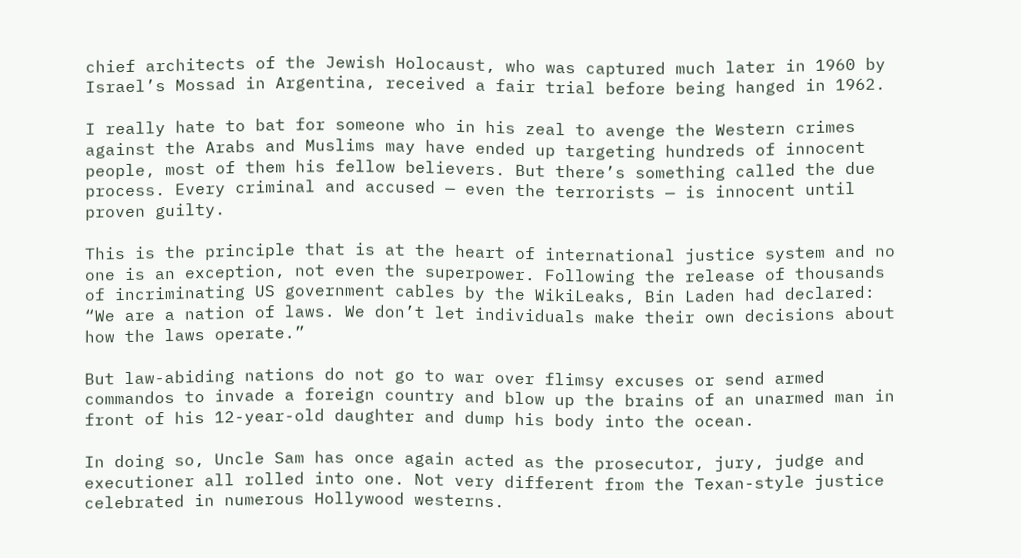chief architects of the Jewish Holocaust, who was captured much later in 1960 by Israel’s Mossad in Argentina, received a fair trial before being hanged in 1962.

I really hate to bat for someone who in his zeal to avenge the Western crimes against the Arabs and Muslims may have ended up targeting hundreds of innocent people, most of them his fellow believers. But there’s something called the due process. Every criminal and accused — even the terrorists — is innocent until proven guilty.

This is the principle that is at the heart of international justice system and no one is an exception, not even the superpower. Following the release of thousands of incriminating US government cables by the WikiLeaks, Bin Laden had declared: “We are a nation of laws. We don’t let individuals make their own decisions about how the laws operate.”

But law-abiding nations do not go to war over flimsy excuses or send armed commandos to invade a foreign country and blow up the brains of an unarmed man in front of his 12-year-old daughter and dump his body into the ocean.

In doing so, Uncle Sam has once again acted as the prosecutor, jury, judge and executioner all rolled into one. Not very different from the Texan-style justice celebrated in numerous Hollywood westerns.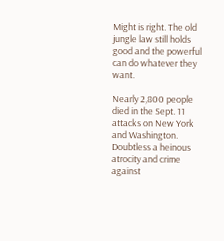Might is right. The old jungle law still holds good and the powerful can do whatever they want.

Nearly 2,800 people died in the Sept. 11 attacks on New York and Washington. Doubtless a heinous atrocity and crime against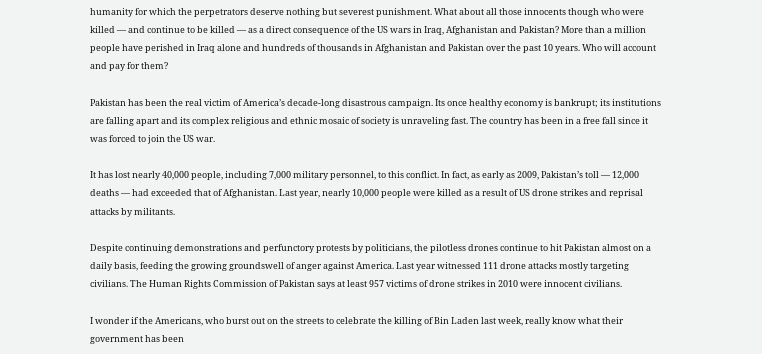humanity for which the perpetrators deserve nothing but severest punishment. What about all those innocents though who were killed — and continue to be killed — as a direct consequence of the US wars in Iraq, Afghanistan and Pakistan? More than a million people have perished in Iraq alone and hundreds of thousands in Afghanistan and Pakistan over the past 10 years. Who will account and pay for them?

Pakistan has been the real victim of America’s decade-long disastrous campaign. Its once healthy economy is bankrupt; its institutions are falling apart and its complex religious and ethnic mosaic of society is unraveling fast. The country has been in a free fall since it was forced to join the US war.

It has lost nearly 40,000 people, including 7,000 military personnel, to this conflict. In fact, as early as 2009, Pakistan’s toll — 12,000 deaths — had exceeded that of Afghanistan. Last year, nearly 10,000 people were killed as a result of US drone strikes and reprisal attacks by militants.

Despite continuing demonstrations and perfunctory protests by politicians, the pilotless drones continue to hit Pakistan almost on a daily basis, feeding the growing groundswell of anger against America. Last year witnessed 111 drone attacks mostly targeting civilians. The Human Rights Commission of Pakistan says at least 957 victims of drone strikes in 2010 were innocent civilians.

I wonder if the Americans, who burst out on the streets to celebrate the killing of Bin Laden last week, really know what their government has been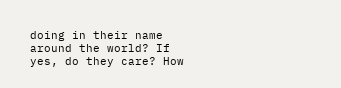doing in their name around the world? If yes, do they care? How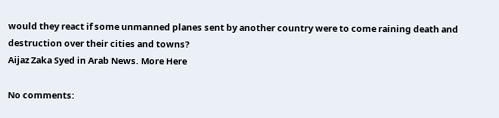would they react if some unmanned planes sent by another country were to come raining death and destruction over their cities and towns?
Aijaz Zaka Syed in Arab News. More Here

No comments: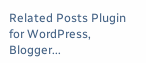Related Posts Plugin for WordPress, Blogger...